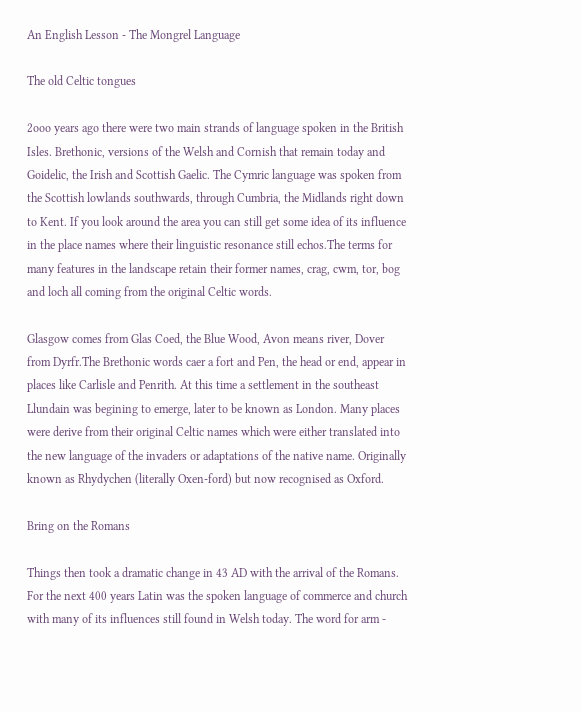An English Lesson - The Mongrel Language

The old Celtic tongues

2ooo years ago there were two main strands of language spoken in the British Isles. Brethonic, versions of the Welsh and Cornish that remain today and Goidelic, the Irish and Scottish Gaelic. The Cymric language was spoken from the Scottish lowlands southwards, through Cumbria, the Midlands right down to Kent. If you look around the area you can still get some idea of its influence in the place names where their linguistic resonance still echos.The terms for many features in the landscape retain their former names, crag, cwm, tor, bog and loch all coming from the original Celtic words.

Glasgow comes from Glas Coed, the Blue Wood, Avon means river, Dover from Dyrfr.The Brethonic words caer a fort and Pen, the head or end, appear in places like Carlisle and Penrith. At this time a settlement in the southeast Llundain was begining to emerge, later to be known as London. Many places were derive from their original Celtic names which were either translated into the new language of the invaders or adaptations of the native name. Originally known as Rhydychen (literally Oxen-ford) but now recognised as Oxford.

Bring on the Romans

Things then took a dramatic change in 43 AD with the arrival of the Romans. For the next 400 years Latin was the spoken language of commerce and church with many of its influences still found in Welsh today. The word for arm -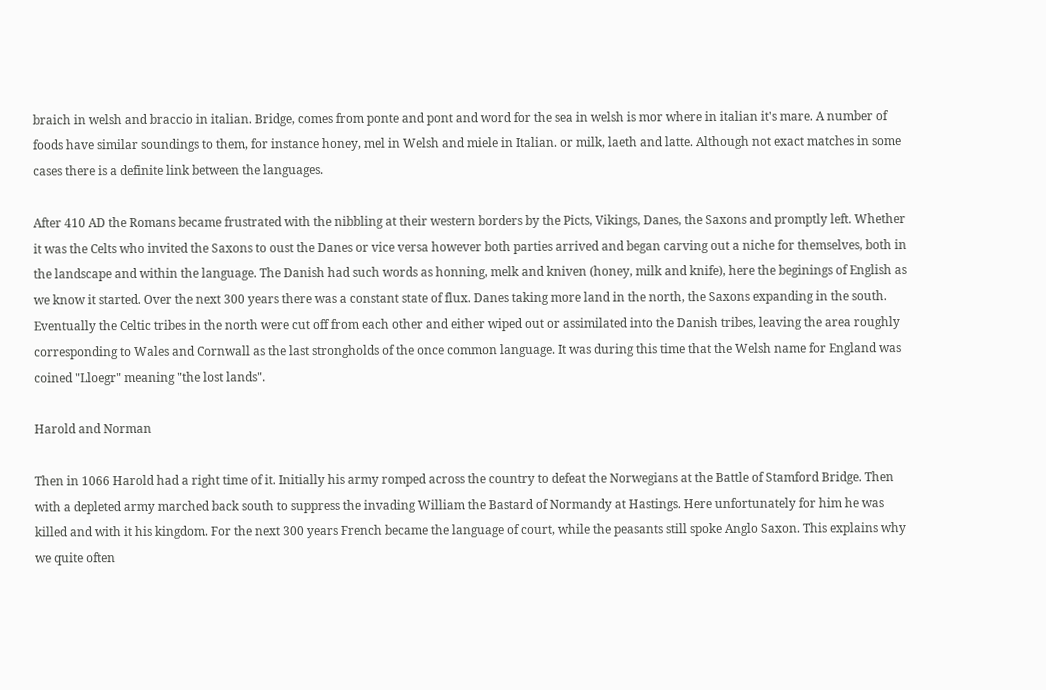braich in welsh and braccio in italian. Bridge, comes from ponte and pont and word for the sea in welsh is mor where in italian it's mare. A number of foods have similar soundings to them, for instance honey, mel in Welsh and miele in Italian. or milk, laeth and latte. Although not exact matches in some cases there is a definite link between the languages.

After 410 AD the Romans became frustrated with the nibbling at their western borders by the Picts, Vikings, Danes, the Saxons and promptly left. Whether it was the Celts who invited the Saxons to oust the Danes or vice versa however both parties arrived and began carving out a niche for themselves, both in the landscape and within the language. The Danish had such words as honning, melk and kniven (honey, milk and knife), here the beginings of English as we know it started. Over the next 300 years there was a constant state of flux. Danes taking more land in the north, the Saxons expanding in the south. Eventually the Celtic tribes in the north were cut off from each other and either wiped out or assimilated into the Danish tribes, leaving the area roughly corresponding to Wales and Cornwall as the last strongholds of the once common language. It was during this time that the Welsh name for England was coined "Lloegr" meaning "the lost lands".

Harold and Norman

Then in 1066 Harold had a right time of it. Initially his army romped across the country to defeat the Norwegians at the Battle of Stamford Bridge. Then with a depleted army marched back south to suppress the invading William the Bastard of Normandy at Hastings. Here unfortunately for him he was killed and with it his kingdom. For the next 300 years French became the language of court, while the peasants still spoke Anglo Saxon. This explains why we quite often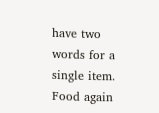have two words for a single item. Food again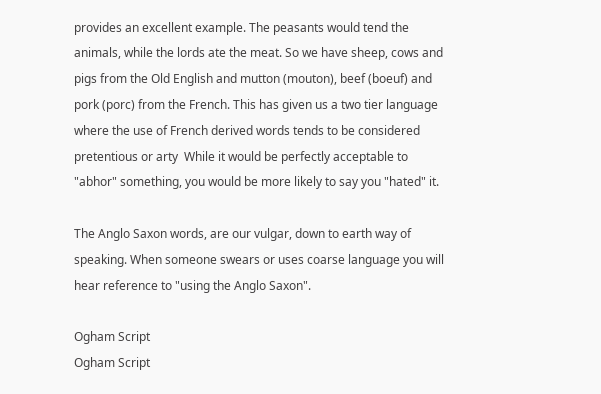provides an excellent example. The peasants would tend the animals, while the lords ate the meat. So we have sheep, cows and pigs from the Old English and mutton (mouton), beef (boeuf) and pork (porc) from the French. This has given us a two tier language where the use of French derived words tends to be considered pretentious or arty  While it would be perfectly acceptable to "abhor" something, you would be more likely to say you "hated" it.

The Anglo Saxon words, are our vulgar, down to earth way of speaking. When someone swears or uses coarse language you will hear reference to "using the Anglo Saxon".

Ogham Script
Ogham Script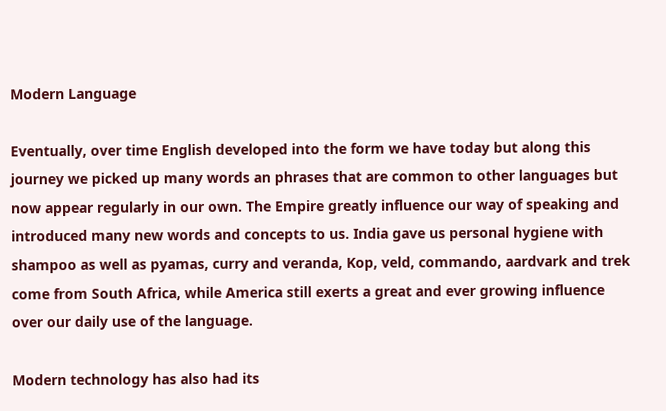Modern Language

Eventually, over time English developed into the form we have today but along this journey we picked up many words an phrases that are common to other languages but now appear regularly in our own. The Empire greatly influence our way of speaking and introduced many new words and concepts to us. India gave us personal hygiene with shampoo as well as pyamas, curry and veranda, Kop, veld, commando, aardvark and trek come from South Africa, while America still exerts a great and ever growing influence over our daily use of the language.

Modern technology has also had its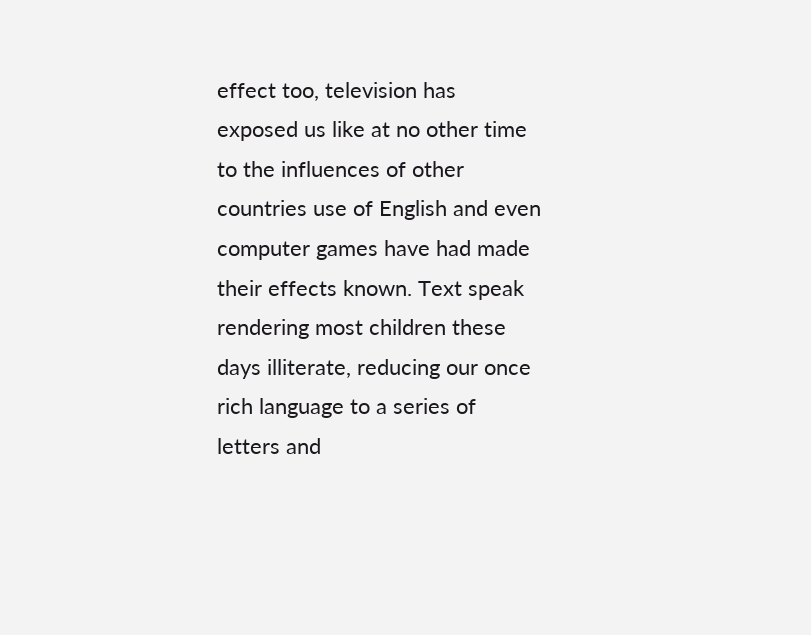effect too, television has exposed us like at no other time to the influences of other countries use of English and even computer games have had made their effects known. Text speak rendering most children these days illiterate, reducing our once rich language to a series of letters and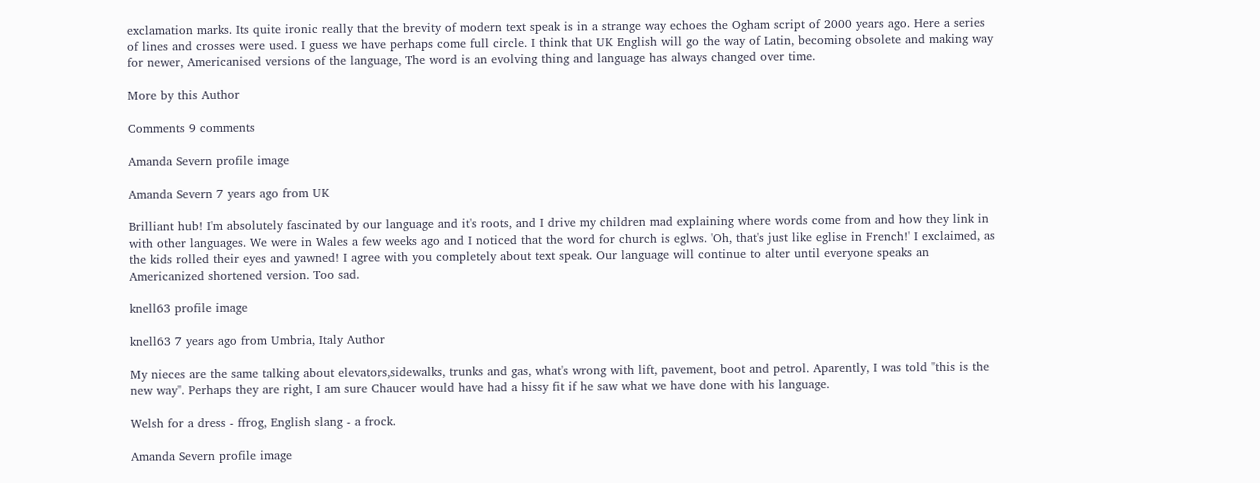exclamation marks. Its quite ironic really that the brevity of modern text speak is in a strange way echoes the Ogham script of 2000 years ago. Here a series of lines and crosses were used. I guess we have perhaps come full circle. I think that UK English will go the way of Latin, becoming obsolete and making way for newer, Americanised versions of the language, The word is an evolving thing and language has always changed over time.

More by this Author

Comments 9 comments

Amanda Severn profile image

Amanda Severn 7 years ago from UK

Brilliant hub! I'm absolutely fascinated by our language and it's roots, and I drive my children mad explaining where words come from and how they link in with other languages. We were in Wales a few weeks ago and I noticed that the word for church is eglws. 'Oh, that's just like eglise in French!' I exclaimed, as the kids rolled their eyes and yawned! I agree with you completely about text speak. Our language will continue to alter until everyone speaks an Americanized shortened version. Too sad.

knell63 profile image

knell63 7 years ago from Umbria, Italy Author

My nieces are the same talking about elevators,sidewalks, trunks and gas, what's wrong with lift, pavement, boot and petrol. Aparently, I was told "this is the new way". Perhaps they are right, I am sure Chaucer would have had a hissy fit if he saw what we have done with his language.

Welsh for a dress - ffrog, English slang - a frock.

Amanda Severn profile image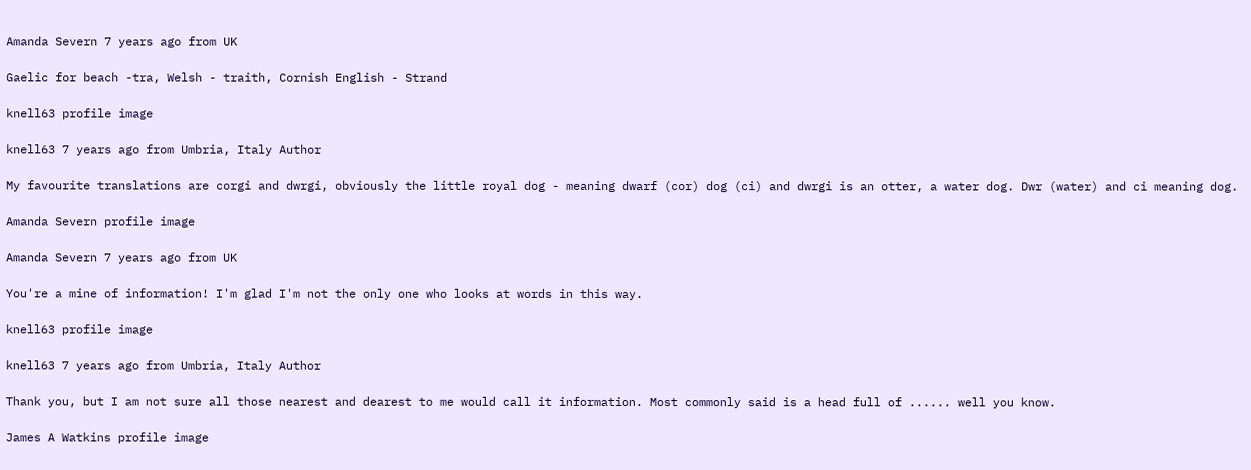Amanda Severn 7 years ago from UK

Gaelic for beach -tra, Welsh - traith, Cornish English - Strand

knell63 profile image

knell63 7 years ago from Umbria, Italy Author

My favourite translations are corgi and dwrgi, obviously the little royal dog - meaning dwarf (cor) dog (ci) and dwrgi is an otter, a water dog. Dwr (water) and ci meaning dog.

Amanda Severn profile image

Amanda Severn 7 years ago from UK

You're a mine of information! I'm glad I'm not the only one who looks at words in this way.

knell63 profile image

knell63 7 years ago from Umbria, Italy Author

Thank you, but I am not sure all those nearest and dearest to me would call it information. Most commonly said is a head full of ...... well you know.

James A Watkins profile image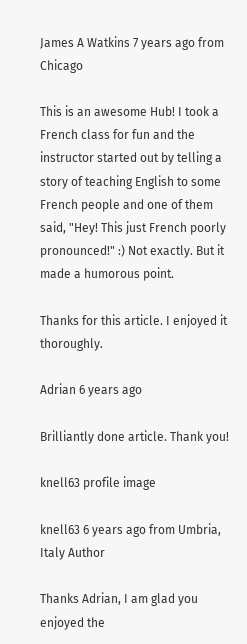James A Watkins 7 years ago from Chicago

This is an awesome Hub! I took a French class for fun and the instructor started out by telling a story of teaching English to some French people and one of them said, "Hey! This just French poorly pronounced!" :) Not exactly. But it made a humorous point.

Thanks for this article. I enjoyed it thoroughly.

Adrian 6 years ago

Brilliantly done article. Thank you!

knell63 profile image

knell63 6 years ago from Umbria, Italy Author

Thanks Adrian, I am glad you enjoyed the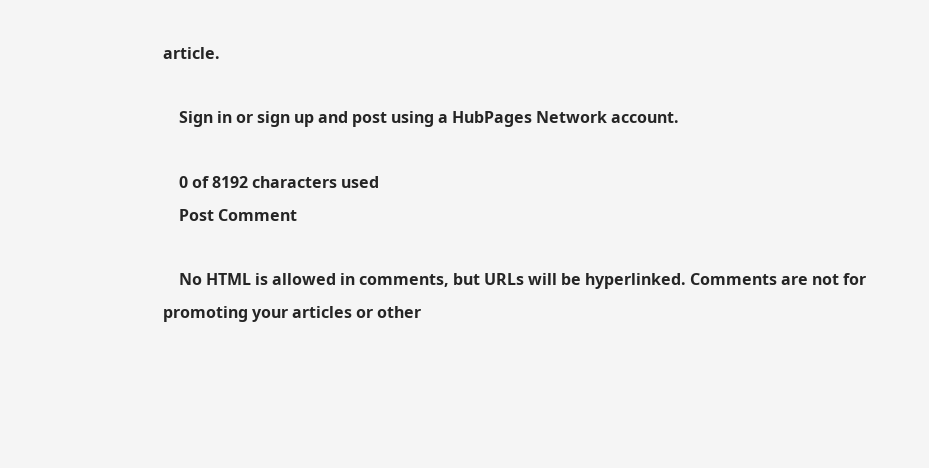article.

    Sign in or sign up and post using a HubPages Network account.

    0 of 8192 characters used
    Post Comment

    No HTML is allowed in comments, but URLs will be hyperlinked. Comments are not for promoting your articles or other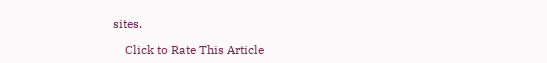sites.

    Click to Rate This Article